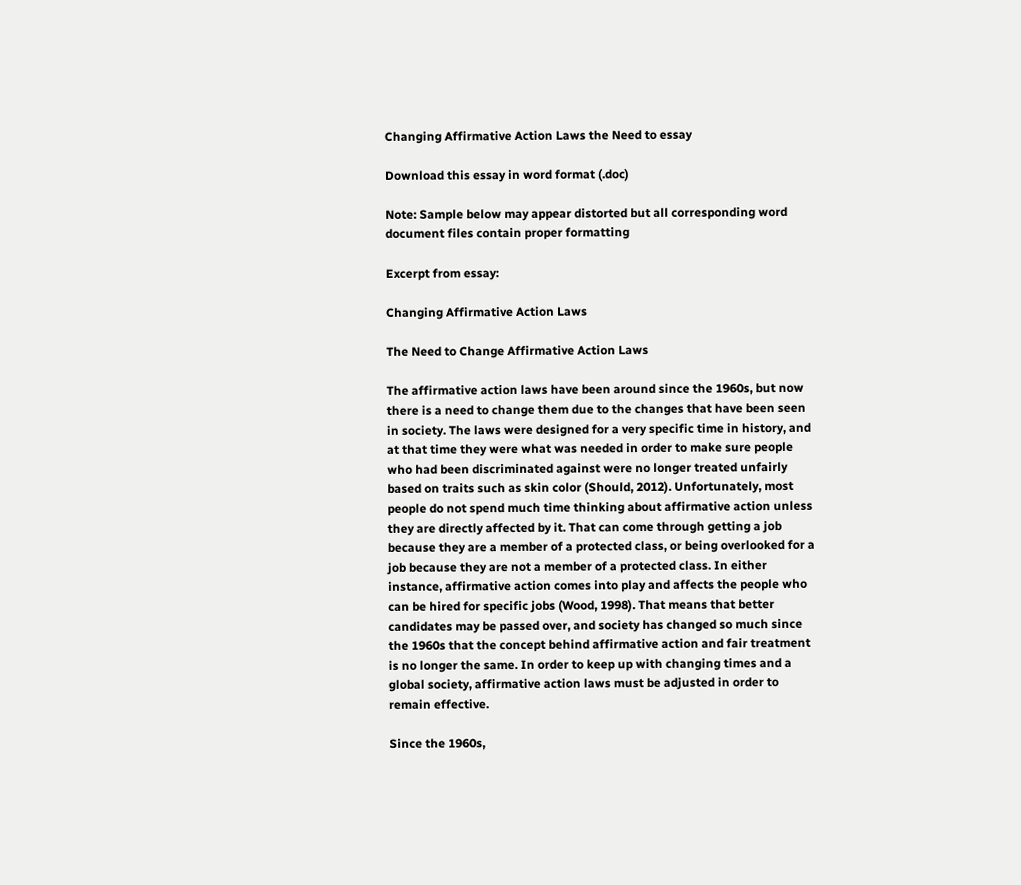Changing Affirmative Action Laws the Need to essay

Download this essay in word format (.doc)

Note: Sample below may appear distorted but all corresponding word document files contain proper formatting

Excerpt from essay:

Changing Affirmative Action Laws

The Need to Change Affirmative Action Laws

The affirmative action laws have been around since the 1960s, but now there is a need to change them due to the changes that have been seen in society. The laws were designed for a very specific time in history, and at that time they were what was needed in order to make sure people who had been discriminated against were no longer treated unfairly based on traits such as skin color (Should, 2012). Unfortunately, most people do not spend much time thinking about affirmative action unless they are directly affected by it. That can come through getting a job because they are a member of a protected class, or being overlooked for a job because they are not a member of a protected class. In either instance, affirmative action comes into play and affects the people who can be hired for specific jobs (Wood, 1998). That means that better candidates may be passed over, and society has changed so much since the 1960s that the concept behind affirmative action and fair treatment is no longer the same. In order to keep up with changing times and a global society, affirmative action laws must be adjusted in order to remain effective.

Since the 1960s,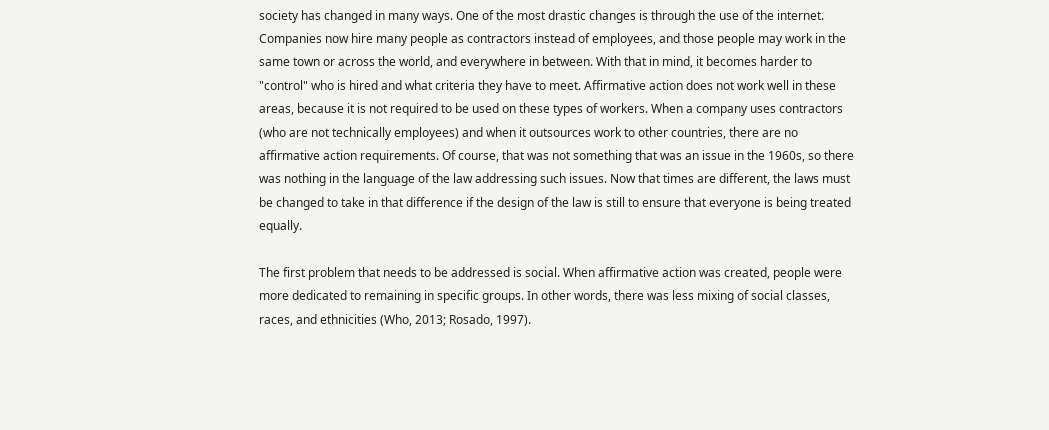society has changed in many ways. One of the most drastic changes is through the use of the internet. Companies now hire many people as contractors instead of employees, and those people may work in the same town or across the world, and everywhere in between. With that in mind, it becomes harder to "control" who is hired and what criteria they have to meet. Affirmative action does not work well in these areas, because it is not required to be used on these types of workers. When a company uses contractors (who are not technically employees) and when it outsources work to other countries, there are no affirmative action requirements. Of course, that was not something that was an issue in the 1960s, so there was nothing in the language of the law addressing such issues. Now that times are different, the laws must be changed to take in that difference if the design of the law is still to ensure that everyone is being treated equally.

The first problem that needs to be addressed is social. When affirmative action was created, people were more dedicated to remaining in specific groups. In other words, there was less mixing of social classes, races, and ethnicities (Who, 2013; Rosado, 1997).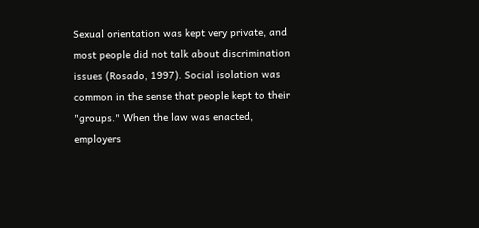Sexual orientation was kept very private, and most people did not talk about discrimination issues (Rosado, 1997). Social isolation was common in the sense that people kept to their "groups." When the law was enacted, employers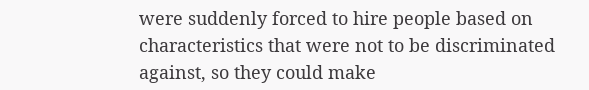were suddenly forced to hire people based on characteristics that were not to be discriminated against, so they could make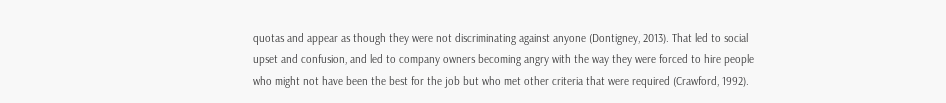quotas and appear as though they were not discriminating against anyone (Dontigney, 2013). That led to social upset and confusion, and led to company owners becoming angry with the way they were forced to hire people who might not have been the best for the job but who met other criteria that were required (Crawford, 1992).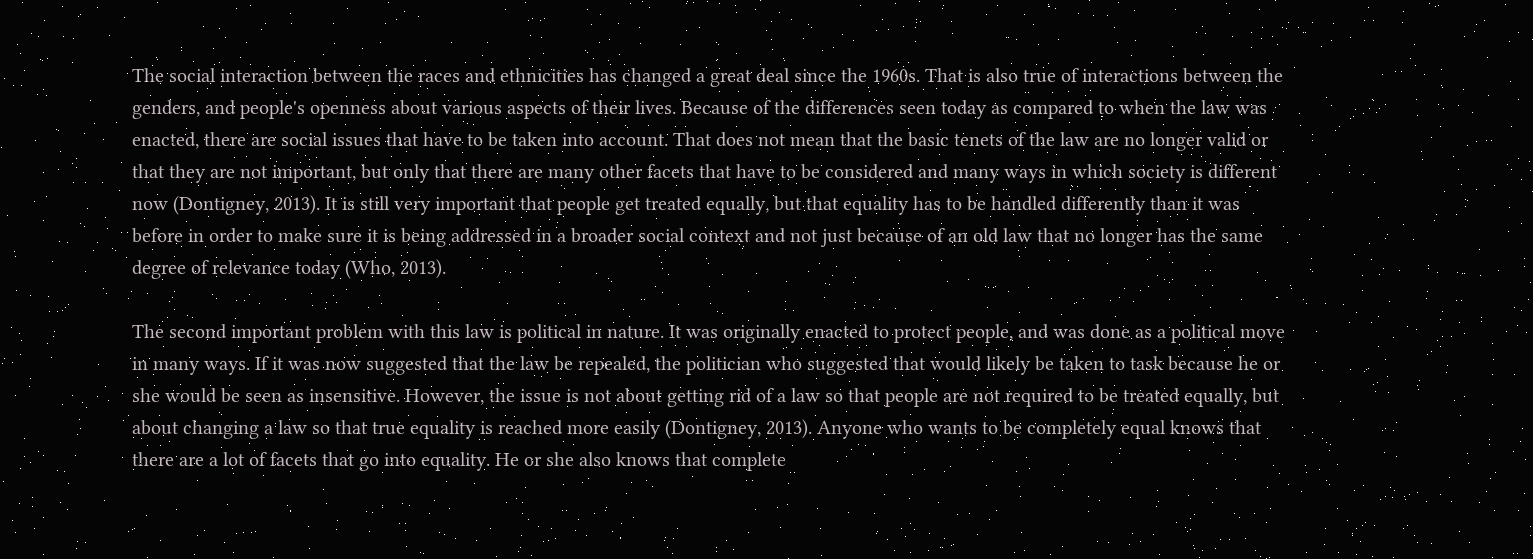The social interaction between the races and ethnicities has changed a great deal since the 1960s. That is also true of interactions between the genders, and people's openness about various aspects of their lives. Because of the differences seen today as compared to when the law was enacted, there are social issues that have to be taken into account. That does not mean that the basic tenets of the law are no longer valid or that they are not important, but only that there are many other facets that have to be considered and many ways in which society is different now (Dontigney, 2013). It is still very important that people get treated equally, but that equality has to be handled differently than it was before in order to make sure it is being addressed in a broader social context and not just because of an old law that no longer has the same degree of relevance today (Who, 2013).

The second important problem with this law is political in nature. It was originally enacted to protect people, and was done as a political move in many ways. If it was now suggested that the law be repealed, the politician who suggested that would likely be taken to task because he or she would be seen as insensitive. However, the issue is not about getting rid of a law so that people are not required to be treated equally, but about changing a law so that true equality is reached more easily (Dontigney, 2013). Anyone who wants to be completely equal knows that there are a lot of facets that go into equality. He or she also knows that complete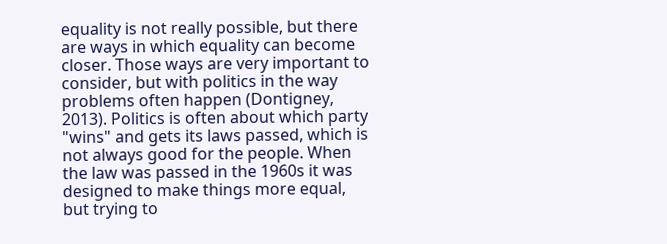equality is not really possible, but there are ways in which equality can become closer. Those ways are very important to consider, but with politics in the way problems often happen (Dontigney, 2013). Politics is often about which party "wins" and gets its laws passed, which is not always good for the people. When the law was passed in the 1960s it was designed to make things more equal, but trying to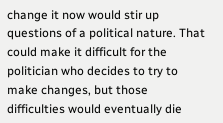change it now would stir up questions of a political nature. That could make it difficult for the politician who decides to try to make changes, but those difficulties would eventually die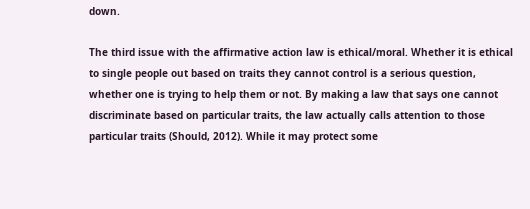down.

The third issue with the affirmative action law is ethical/moral. Whether it is ethical to single people out based on traits they cannot control is a serious question, whether one is trying to help them or not. By making a law that says one cannot discriminate based on particular traits, the law actually calls attention to those particular traits (Should, 2012). While it may protect some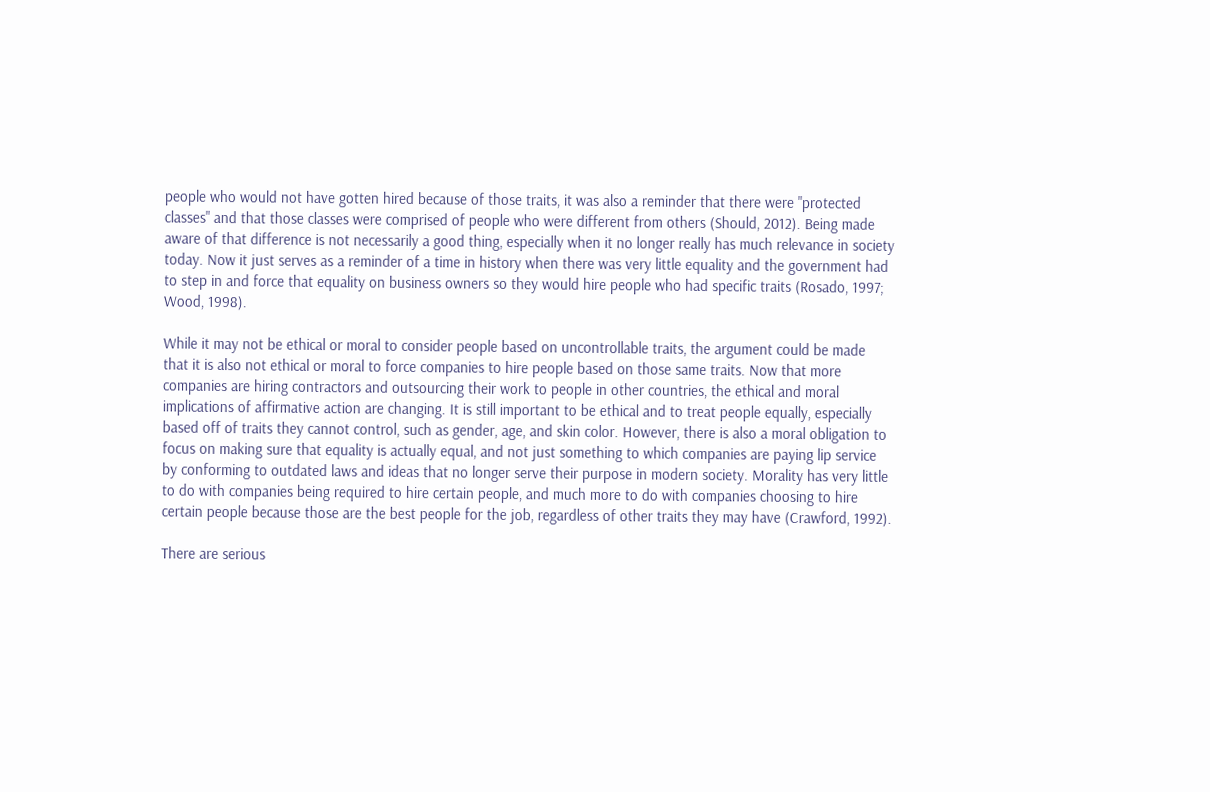people who would not have gotten hired because of those traits, it was also a reminder that there were "protected classes" and that those classes were comprised of people who were different from others (Should, 2012). Being made aware of that difference is not necessarily a good thing, especially when it no longer really has much relevance in society today. Now it just serves as a reminder of a time in history when there was very little equality and the government had to step in and force that equality on business owners so they would hire people who had specific traits (Rosado, 1997; Wood, 1998).

While it may not be ethical or moral to consider people based on uncontrollable traits, the argument could be made that it is also not ethical or moral to force companies to hire people based on those same traits. Now that more companies are hiring contractors and outsourcing their work to people in other countries, the ethical and moral implications of affirmative action are changing. It is still important to be ethical and to treat people equally, especially based off of traits they cannot control, such as gender, age, and skin color. However, there is also a moral obligation to focus on making sure that equality is actually equal, and not just something to which companies are paying lip service by conforming to outdated laws and ideas that no longer serve their purpose in modern society. Morality has very little to do with companies being required to hire certain people, and much more to do with companies choosing to hire certain people because those are the best people for the job, regardless of other traits they may have (Crawford, 1992).

There are serious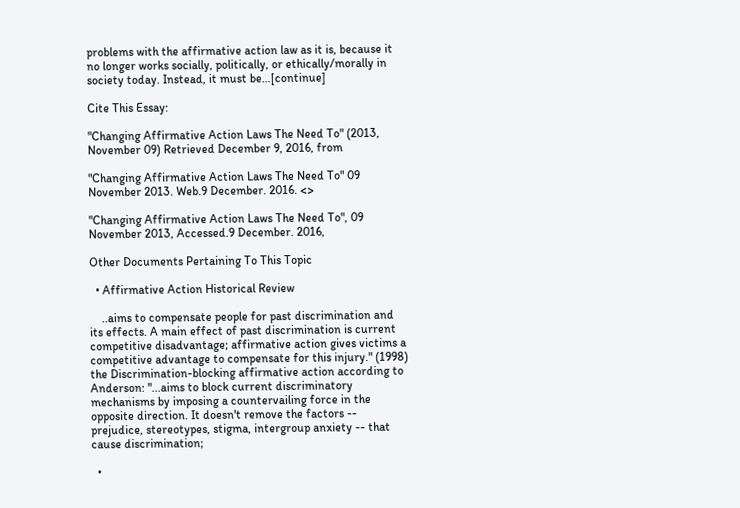problems with the affirmative action law as it is, because it no longer works socially, politically, or ethically/morally in society today. Instead, it must be…[continue]

Cite This Essay:

"Changing Affirmative Action Laws The Need To" (2013, November 09) Retrieved December 9, 2016, from

"Changing Affirmative Action Laws The Need To" 09 November 2013. Web.9 December. 2016. <>

"Changing Affirmative Action Laws The Need To", 09 November 2013, Accessed.9 December. 2016,

Other Documents Pertaining To This Topic

  • Affirmative Action Historical Review

    ..aims to compensate people for past discrimination and its effects. A main effect of past discrimination is current competitive disadvantage; affirmative action gives victims a competitive advantage to compensate for this injury." (1998) the Discrimination-blocking affirmative action according to Anderson: "...aims to block current discriminatory mechanisms by imposing a countervailing force in the opposite direction. It doesn't remove the factors -- prejudice, stereotypes, stigma, intergroup anxiety -- that cause discrimination;

  •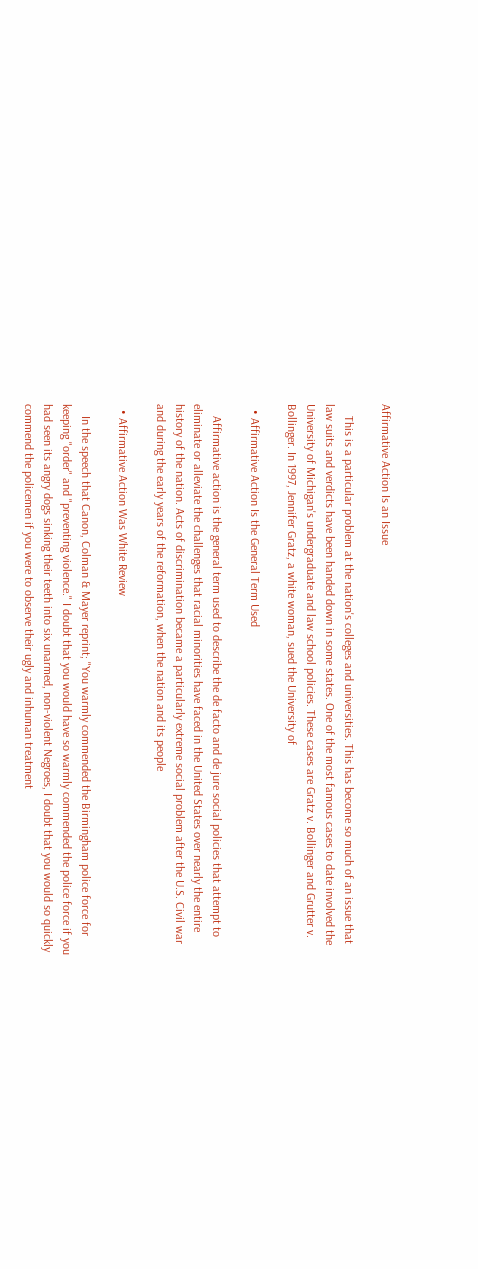Affirmative Action Is an Issue

    This is a particular problem at the nation's colleges and universities. This has become so much of an issue that law suits and verdicts have been handed down in some states. One of the most famous cases to date involved the University of Michigan's undergraduate and law school policies. These cases are Gratz v. Bollinger and Grutter v. Bollinger. In 1997, Jennifer Gratz, a white woman, sued the University of

  • Affirmative Action Is the General Term Used

    Affirmative action is the general term used to describe the de facto and de jure social policies that attempt to eliminate or alleviate the challenges that racial minorities have faced in the United States over nearly the entire history of the nation. Acts of discrimination became a particularly extreme social problem after the U.S. Civil war and during the early years of the reformation, when the nation and its people

  • Affirmative Action Was White Review

    In the speech that Canon, Colman & Mayer reprint; "You warmly commended the Birmingham police force for keeping "order" and "preventing violence." I doubt that you would have so warmly commended the police force if you had seen its angry dogs sinking their teeth into six unarmed, non-violent Negroes, I doubt that you would so quickly commend the policemen if you were to observe their ugly and inhuman treatment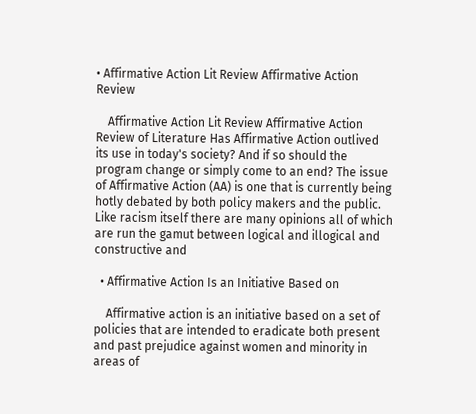• Affirmative Action Lit Review Affirmative Action Review

    Affirmative Action Lit Review Affirmative Action Review of Literature Has Affirmative Action outlived its use in today's society? And if so should the program change or simply come to an end? The issue of Affirmative Action (AA) is one that is currently being hotly debated by both policy makers and the public. Like racism itself there are many opinions all of which are run the gamut between logical and illogical and constructive and

  • Affirmative Action Is an Initiative Based on

    Affirmative action is an initiative based on a set of policies that are intended to eradicate both present and past prejudice against women and minority in areas of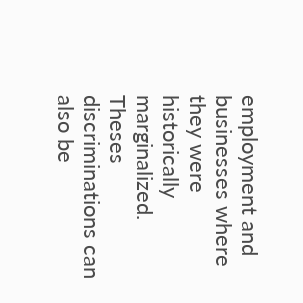employment and businesses where they were historically marginalized. Theses discriminations can also be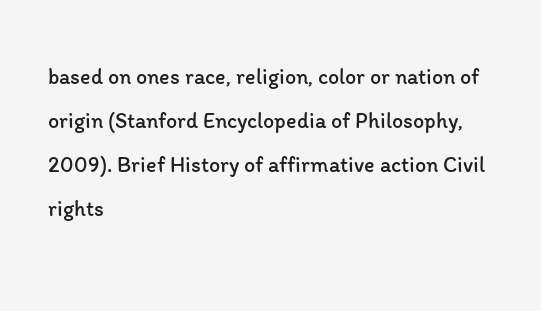based on ones race, religion, color or nation of origin (Stanford Encyclopedia of Philosophy, 2009). Brief History of affirmative action Civil rights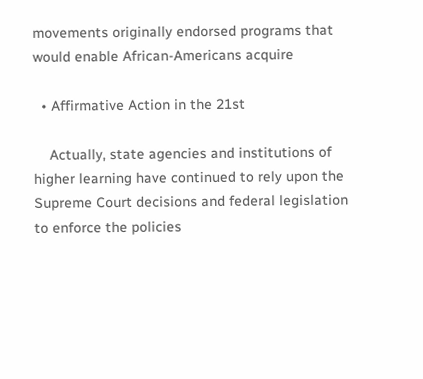movements originally endorsed programs that would enable African-Americans acquire

  • Affirmative Action in the 21st

    Actually, state agencies and institutions of higher learning have continued to rely upon the Supreme Court decisions and federal legislation to enforce the policies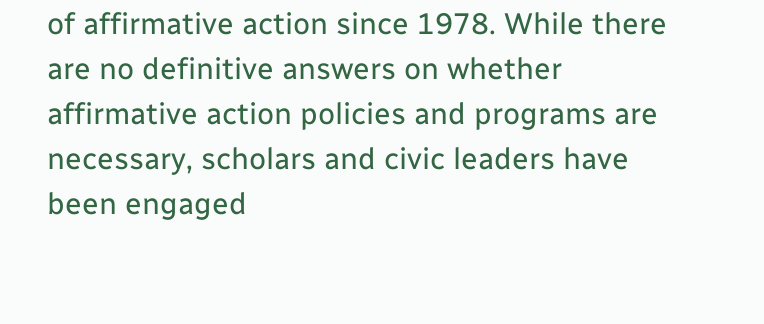of affirmative action since 1978. While there are no definitive answers on whether affirmative action policies and programs are necessary, scholars and civic leaders have been engaged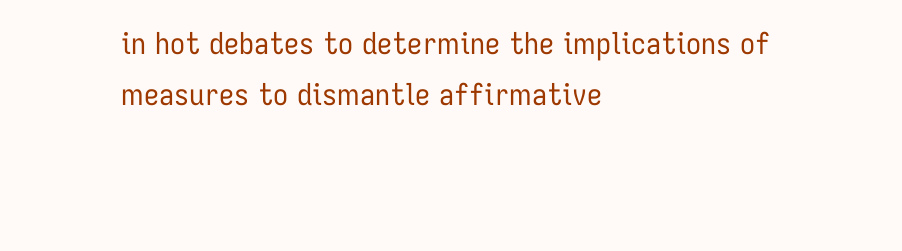in hot debates to determine the implications of measures to dismantle affirmative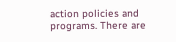action policies and programs. There are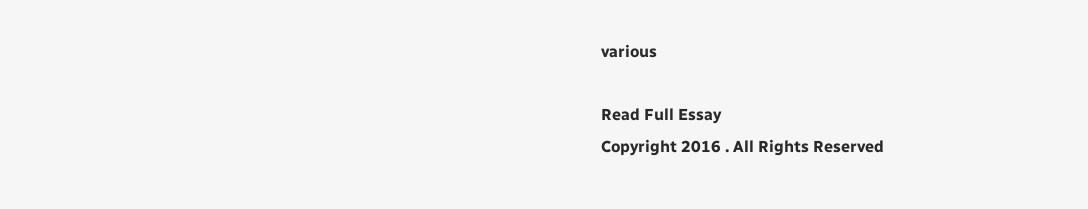various

Read Full Essay
Copyright 2016 . All Rights Reserved